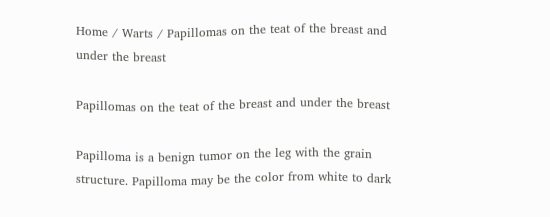Home / Warts / Papillomas on the teat of the breast and under the breast

Papillomas on the teat of the breast and under the breast

Papilloma is a benign tumor on the leg with the grain structure. Papilloma may be the color from white to dark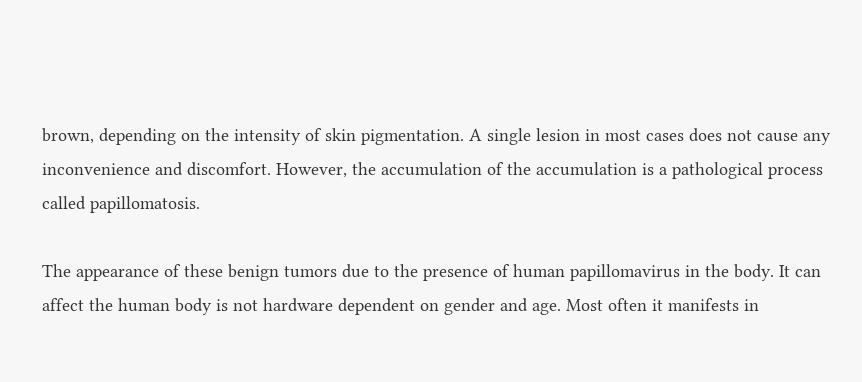brown, depending on the intensity of skin pigmentation. A single lesion in most cases does not cause any inconvenience and discomfort. However, the accumulation of the accumulation is a pathological process called papillomatosis.

The appearance of these benign tumors due to the presence of human papillomavirus in the body. It can affect the human body is not hardware dependent on gender and age. Most often it manifests in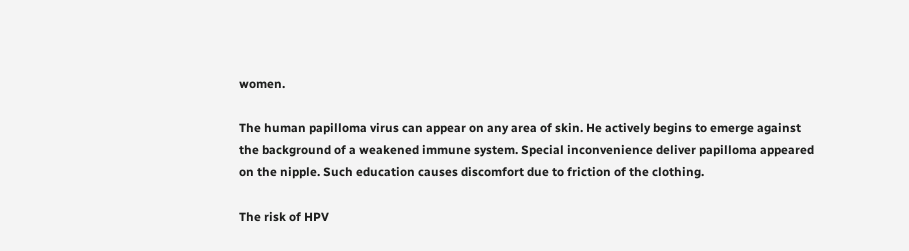women.

The human papilloma virus can appear on any area of skin. He actively begins to emerge against the background of a weakened immune system. Special inconvenience deliver papilloma appeared on the nipple. Such education causes discomfort due to friction of the clothing.

The risk of HPV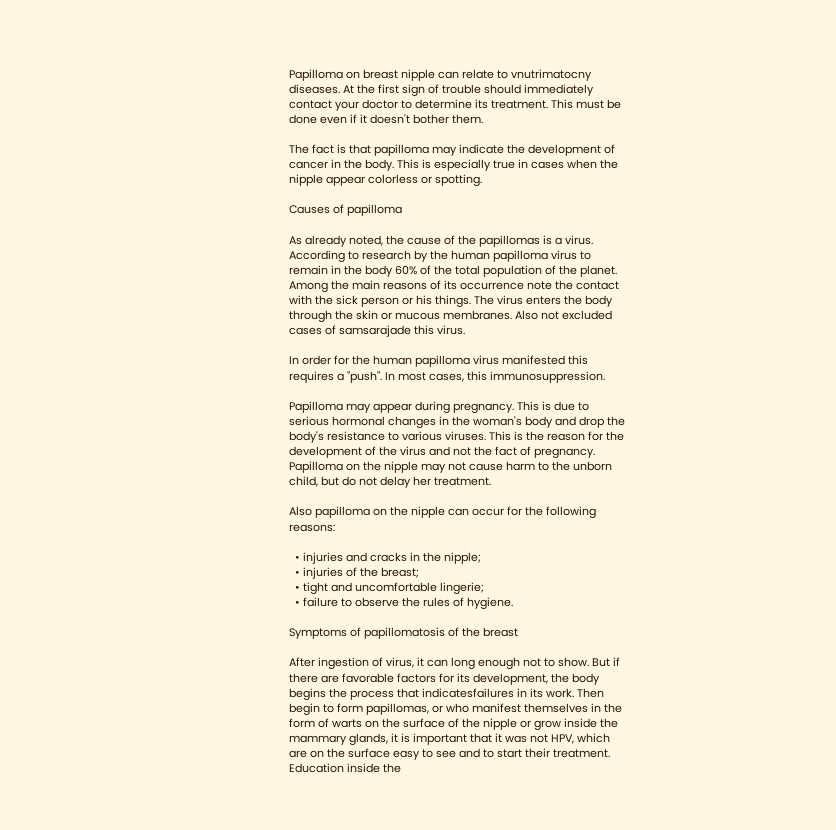Papilloma on breast nipple can relate to vnutrimatocny diseases. At the first sign of trouble should immediately contact your doctor to determine its treatment. This must be done even if it doesn't bother them.

The fact is that papilloma may indicate the development of cancer in the body. This is especially true in cases when the nipple appear colorless or spotting.

Causes of papilloma

As already noted, the cause of the papillomas is a virus. According to research by the human papilloma virus to remain in the body 60% of the total population of the planet. Among the main reasons of its occurrence note the contact with the sick person or his things. The virus enters the body through the skin or mucous membranes. Also not excluded cases of samsarajade this virus.

In order for the human papilloma virus manifested this requires a "push". In most cases, this immunosuppression.

Papilloma may appear during pregnancy. This is due to serious hormonal changes in the woman's body and drop the body's resistance to various viruses. This is the reason for the development of the virus and not the fact of pregnancy. Papilloma on the nipple may not cause harm to the unborn child, but do not delay her treatment.

Also papilloma on the nipple can occur for the following reasons:

  • injuries and cracks in the nipple;
  • injuries of the breast;
  • tight and uncomfortable lingerie;
  • failure to observe the rules of hygiene.

Symptoms of papillomatosis of the breast

After ingestion of virus, it can long enough not to show. But if there are favorable factors for its development, the body begins the process that indicatesfailures in its work. Then begin to form papillomas, or who manifest themselves in the form of warts on the surface of the nipple or grow inside the mammary glands, it is important that it was not HPV, which are on the surface easy to see and to start their treatment. Education inside the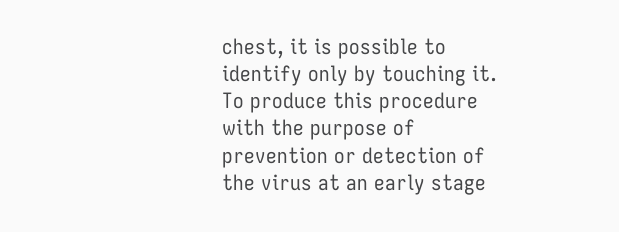chest, it is possible to identify only by touching it. To produce this procedure with the purpose of prevention or detection of the virus at an early stage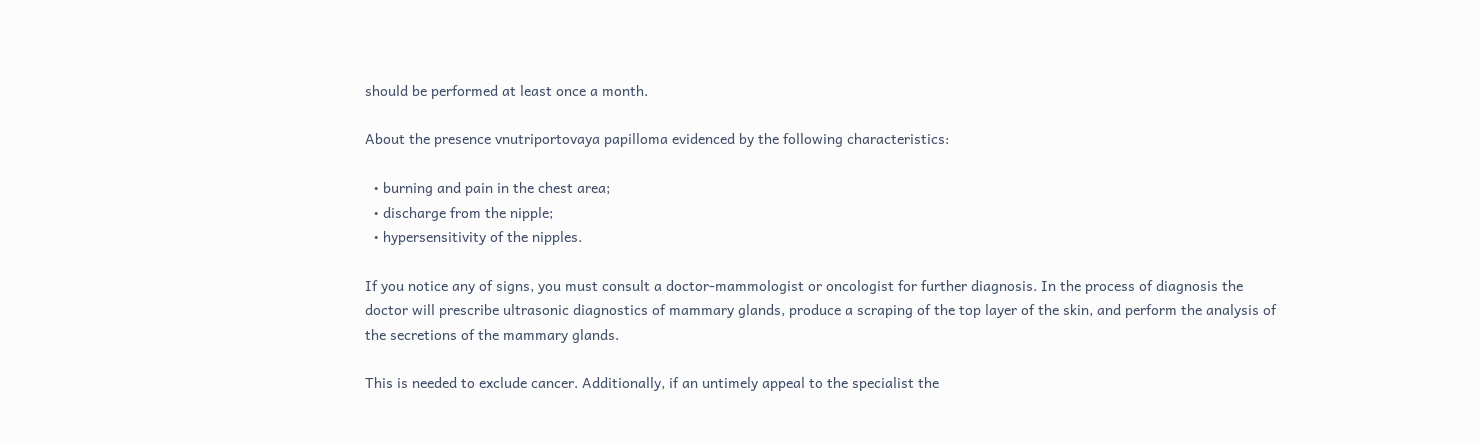should be performed at least once a month.

About the presence vnutriportovaya papilloma evidenced by the following characteristics:

  • burning and pain in the chest area;
  • discharge from the nipple;
  • hypersensitivity of the nipples.

If you notice any of signs, you must consult a doctor-mammologist or oncologist for further diagnosis. In the process of diagnosis the doctor will prescribe ultrasonic diagnostics of mammary glands, produce a scraping of the top layer of the skin, and perform the analysis of the secretions of the mammary glands.

This is needed to exclude cancer. Additionally, if an untimely appeal to the specialist the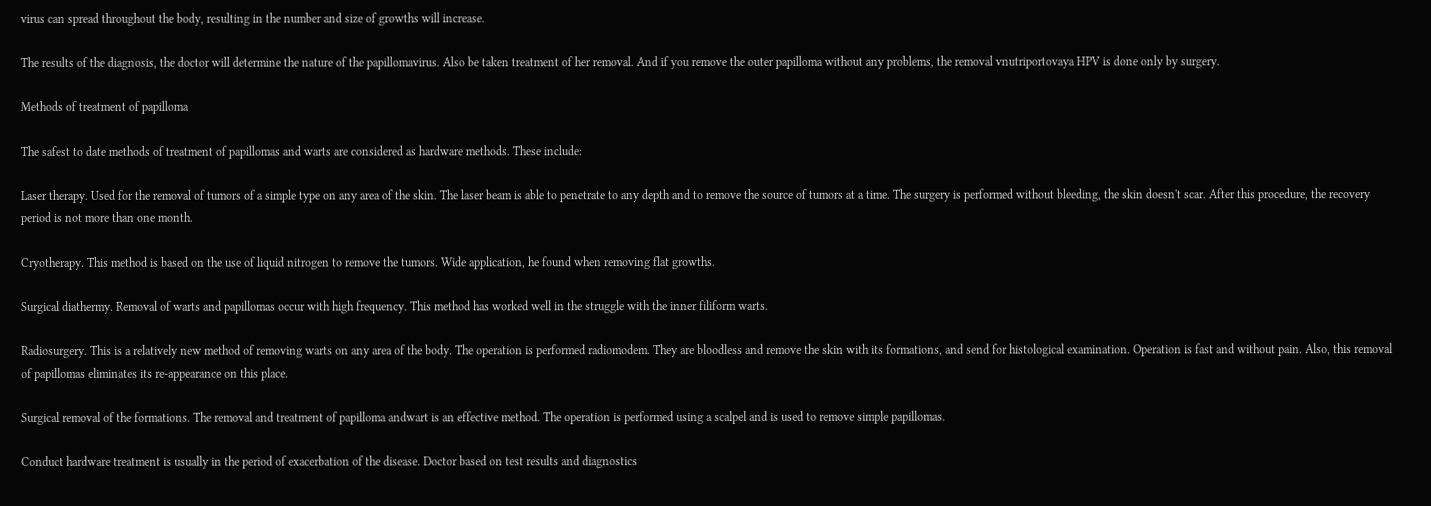virus can spread throughout the body, resulting in the number and size of growths will increase.

The results of the diagnosis, the doctor will determine the nature of the papillomavirus. Also be taken treatment of her removal. And if you remove the outer papilloma without any problems, the removal vnutriportovaya HPV is done only by surgery.

Methods of treatment of papilloma

The safest to date methods of treatment of papillomas and warts are considered as hardware methods. These include:

Laser therapy. Used for the removal of tumors of a simple type on any area of the skin. The laser beam is able to penetrate to any depth and to remove the source of tumors at a time. The surgery is performed without bleeding, the skin doesn't scar. After this procedure, the recovery period is not more than one month.

Cryotherapy. This method is based on the use of liquid nitrogen to remove the tumors. Wide application, he found when removing flat growths.

Surgical diathermy. Removal of warts and papillomas occur with high frequency. This method has worked well in the struggle with the inner filiform warts.

Radiosurgery. This is a relatively new method of removing warts on any area of the body. The operation is performed radiomodem. They are bloodless and remove the skin with its formations, and send for histological examination. Operation is fast and without pain. Also, this removal of papillomas eliminates its re-appearance on this place.

Surgical removal of the formations. The removal and treatment of papilloma andwart is an effective method. The operation is performed using a scalpel and is used to remove simple papillomas.

Conduct hardware treatment is usually in the period of exacerbation of the disease. Doctor based on test results and diagnostics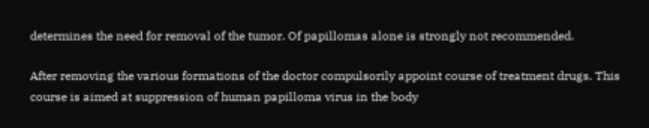determines the need for removal of the tumor. Of papillomas alone is strongly not recommended.

After removing the various formations of the doctor compulsorily appoint course of treatment drugs. This course is aimed at suppression of human papilloma virus in the body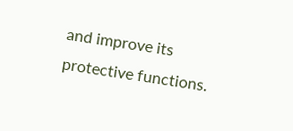and improve its protective functions.